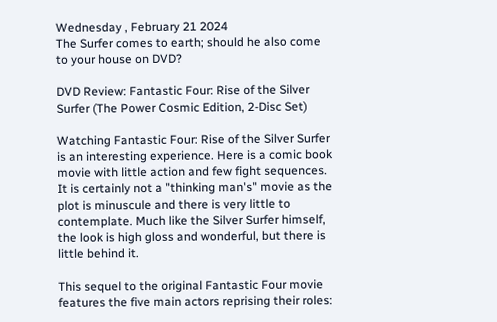Wednesday , February 21 2024
The Surfer comes to earth; should he also come to your house on DVD?

DVD Review: Fantastic Four: Rise of the Silver Surfer (The Power Cosmic Edition, 2-Disc Set)

Watching Fantastic Four: Rise of the Silver Surfer is an interesting experience. Here is a comic book movie with little action and few fight sequences. It is certainly not a "thinking man's" movie as the plot is minuscule and there is very little to contemplate. Much like the Silver Surfer himself, the look is high gloss and wonderful, but there is little behind it.

This sequel to the original Fantastic Four movie features the five main actors reprising their roles: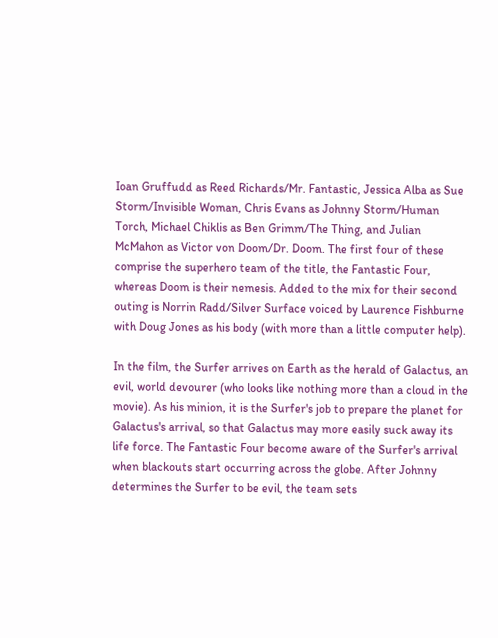Ioan Gruffudd as Reed Richards/Mr. Fantastic, Jessica Alba as Sue Storm/Invisible Woman, Chris Evans as Johnny Storm/Human Torch, Michael Chiklis as Ben Grimm/The Thing, and Julian McMahon as Victor von Doom/Dr. Doom. The first four of these comprise the superhero team of the title, the Fantastic Four, whereas Doom is their nemesis. Added to the mix for their second outing is Norrin Radd/Silver Surface voiced by Laurence Fishburne with Doug Jones as his body (with more than a little computer help).

In the film, the Surfer arrives on Earth as the herald of Galactus, an evil, world devourer (who looks like nothing more than a cloud in the movie). As his minion, it is the Surfer's job to prepare the planet for Galactus's arrival, so that Galactus may more easily suck away its life force. The Fantastic Four become aware of the Surfer's arrival when blackouts start occurring across the globe. After Johnny determines the Surfer to be evil, the team sets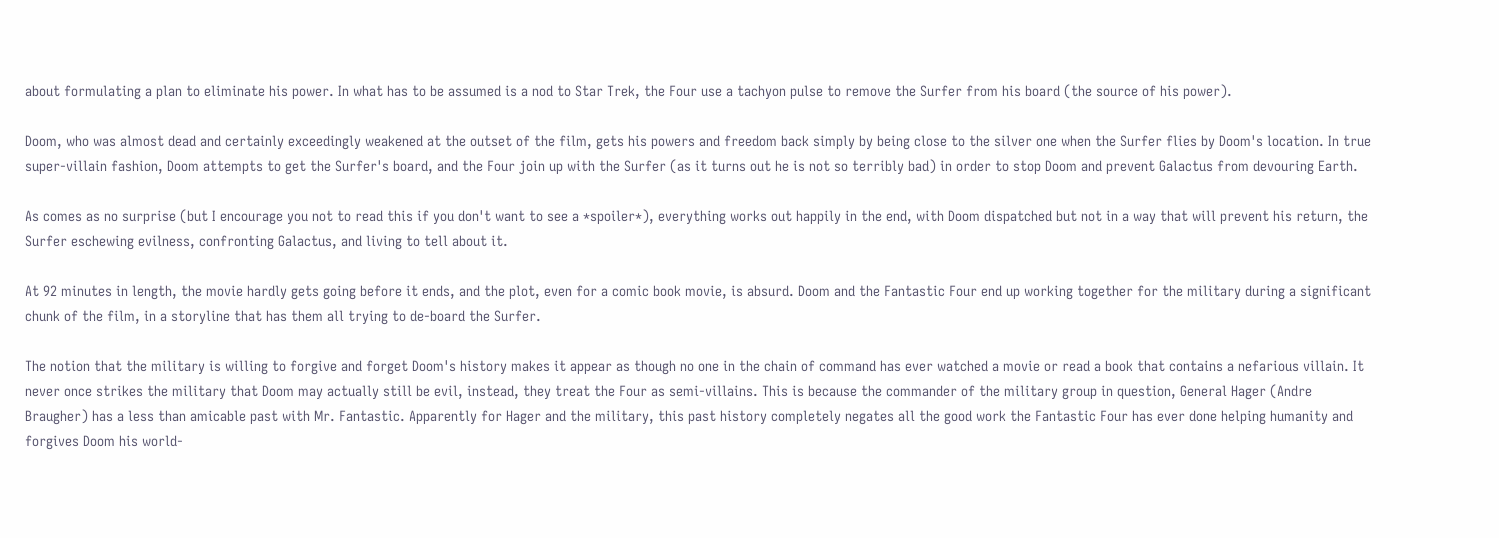about formulating a plan to eliminate his power. In what has to be assumed is a nod to Star Trek, the Four use a tachyon pulse to remove the Surfer from his board (the source of his power).

Doom, who was almost dead and certainly exceedingly weakened at the outset of the film, gets his powers and freedom back simply by being close to the silver one when the Surfer flies by Doom's location. In true super-villain fashion, Doom attempts to get the Surfer's board, and the Four join up with the Surfer (as it turns out he is not so terribly bad) in order to stop Doom and prevent Galactus from devouring Earth.

As comes as no surprise (but I encourage you not to read this if you don't want to see a *spoiler*), everything works out happily in the end, with Doom dispatched but not in a way that will prevent his return, the Surfer eschewing evilness, confronting Galactus, and living to tell about it.

At 92 minutes in length, the movie hardly gets going before it ends, and the plot, even for a comic book movie, is absurd. Doom and the Fantastic Four end up working together for the military during a significant chunk of the film, in a storyline that has them all trying to de-board the Surfer.

The notion that the military is willing to forgive and forget Doom's history makes it appear as though no one in the chain of command has ever watched a movie or read a book that contains a nefarious villain. It never once strikes the military that Doom may actually still be evil, instead, they treat the Four as semi-villains. This is because the commander of the military group in question, General Hager (Andre Braugher) has a less than amicable past with Mr. Fantastic. Apparently for Hager and the military, this past history completely negates all the good work the Fantastic Four has ever done helping humanity and forgives Doom his world-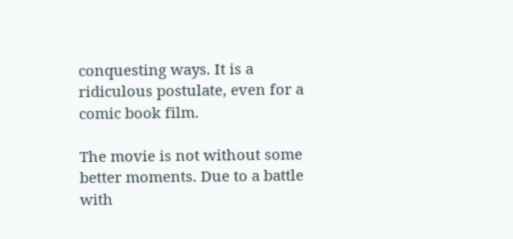conquesting ways. It is a ridiculous postulate, even for a comic book film.

The movie is not without some better moments. Due to a battle with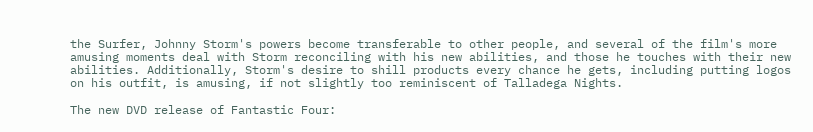the Surfer, Johnny Storm's powers become transferable to other people, and several of the film's more amusing moments deal with Storm reconciling with his new abilities, and those he touches with their new abilities. Additionally, Storm's desire to shill products every chance he gets, including putting logos on his outfit, is amusing, if not slightly too reminiscent of Talladega Nights.

The new DVD release of Fantastic Four: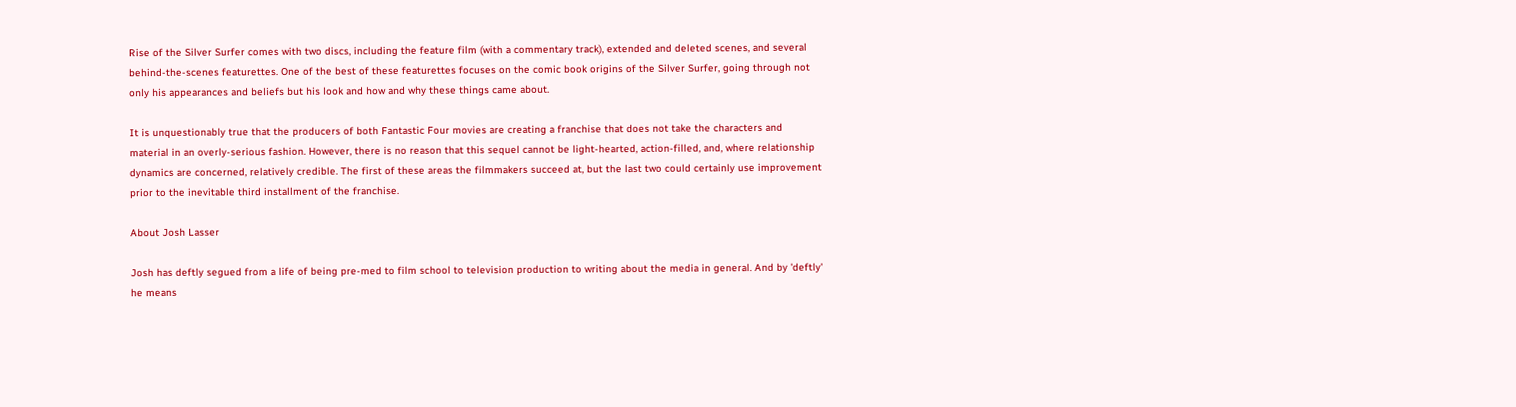Rise of the Silver Surfer comes with two discs, including the feature film (with a commentary track), extended and deleted scenes, and several behind-the-scenes featurettes. One of the best of these featurettes focuses on the comic book origins of the Silver Surfer, going through not only his appearances and beliefs but his look and how and why these things came about.

It is unquestionably true that the producers of both Fantastic Four movies are creating a franchise that does not take the characters and material in an overly-serious fashion. However, there is no reason that this sequel cannot be light-hearted, action-filled, and, where relationship dynamics are concerned, relatively credible. The first of these areas the filmmakers succeed at, but the last two could certainly use improvement prior to the inevitable third installment of the franchise.

About Josh Lasser

Josh has deftly segued from a life of being pre-med to film school to television production to writing about the media in general. And by 'deftly' he means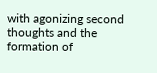with agonizing second thoughts and the formation of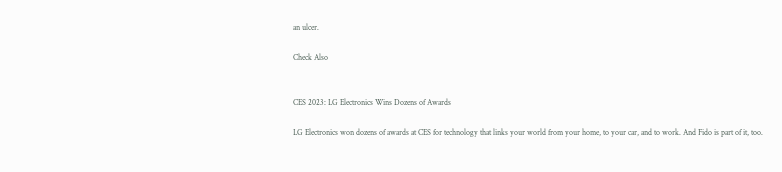an ulcer.

Check Also


CES 2023: LG Electronics Wins Dozens of Awards

LG Electronics won dozens of awards at CES for technology that links your world from your home, to your car, and to work. And Fido is part of it, too.